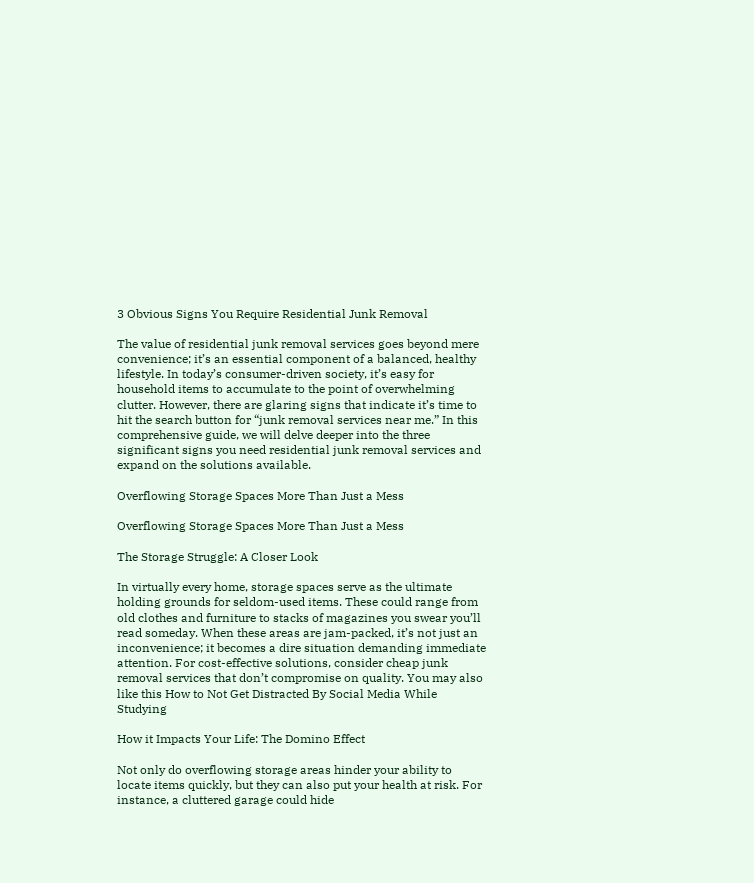3 Obvious Signs You Require Residential Junk Removal

The value of residential junk removal services goes beyond mere convenience; it’s an essential component of a balanced, healthy lifestyle. In today’s consumer-driven society, it’s easy for household items to accumulate to the point of overwhelming clutter. However, there are glaring signs that indicate it’s time to hit the search button for “junk removal services near me.” In this comprehensive guide, we will delve deeper into the three significant signs you need residential junk removal services and expand on the solutions available.

Overflowing Storage Spaces More Than Just a Mess

Overflowing Storage Spaces More Than Just a Mess

The Storage Struggle: A Closer Look

In virtually every home, storage spaces serve as the ultimate holding grounds for seldom-used items. These could range from old clothes and furniture to stacks of magazines you swear you’ll read someday. When these areas are jam-packed, it’s not just an inconvenience; it becomes a dire situation demanding immediate attention. For cost-effective solutions, consider cheap junk removal services that don’t compromise on quality. You may also like this How to Not Get Distracted By Social Media While Studying

How it Impacts Your Life: The Domino Effect

Not only do overflowing storage areas hinder your ability to locate items quickly, but they can also put your health at risk. For instance, a cluttered garage could hide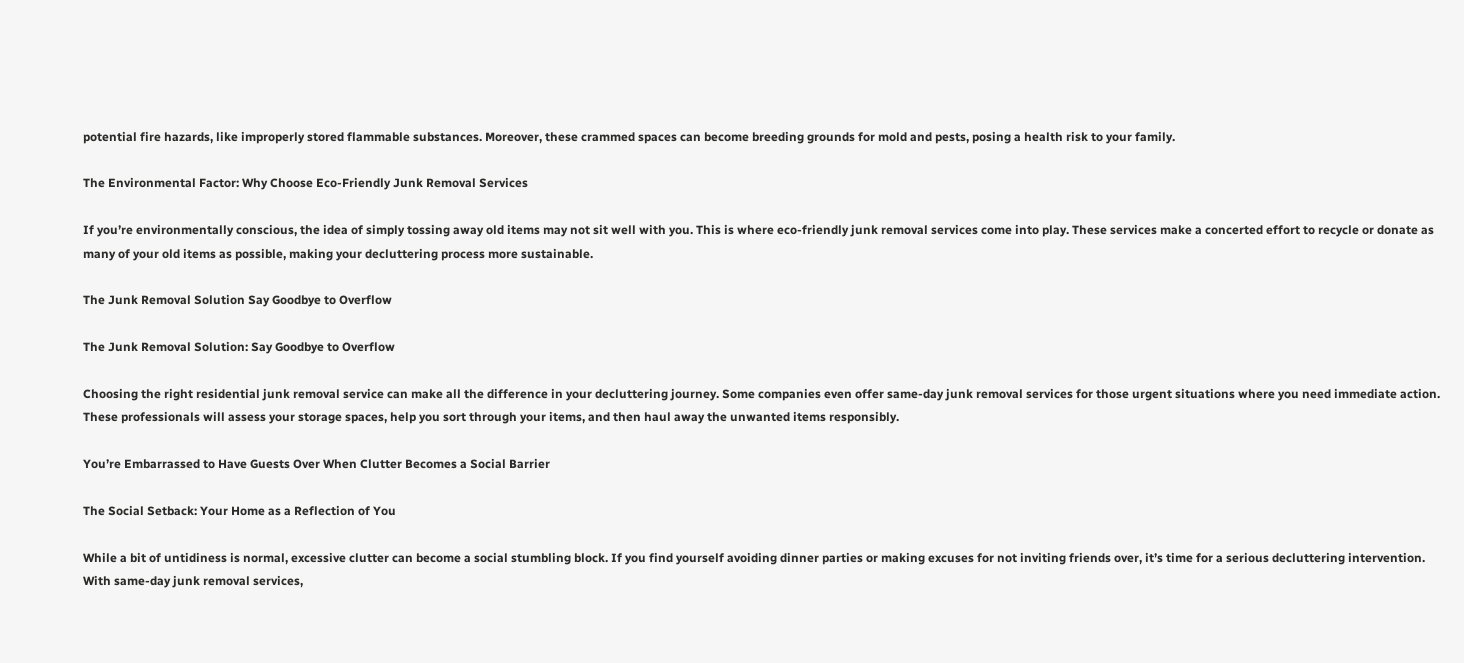potential fire hazards, like improperly stored flammable substances. Moreover, these crammed spaces can become breeding grounds for mold and pests, posing a health risk to your family.

The Environmental Factor: Why Choose Eco-Friendly Junk Removal Services

If you’re environmentally conscious, the idea of simply tossing away old items may not sit well with you. This is where eco-friendly junk removal services come into play. These services make a concerted effort to recycle or donate as many of your old items as possible, making your decluttering process more sustainable.

The Junk Removal Solution Say Goodbye to Overflow

The Junk Removal Solution: Say Goodbye to Overflow

Choosing the right residential junk removal service can make all the difference in your decluttering journey. Some companies even offer same-day junk removal services for those urgent situations where you need immediate action. These professionals will assess your storage spaces, help you sort through your items, and then haul away the unwanted items responsibly.

You’re Embarrassed to Have Guests Over When Clutter Becomes a Social Barrier

The Social Setback: Your Home as a Reflection of You

While a bit of untidiness is normal, excessive clutter can become a social stumbling block. If you find yourself avoiding dinner parties or making excuses for not inviting friends over, it’s time for a serious decluttering intervention. With same-day junk removal services,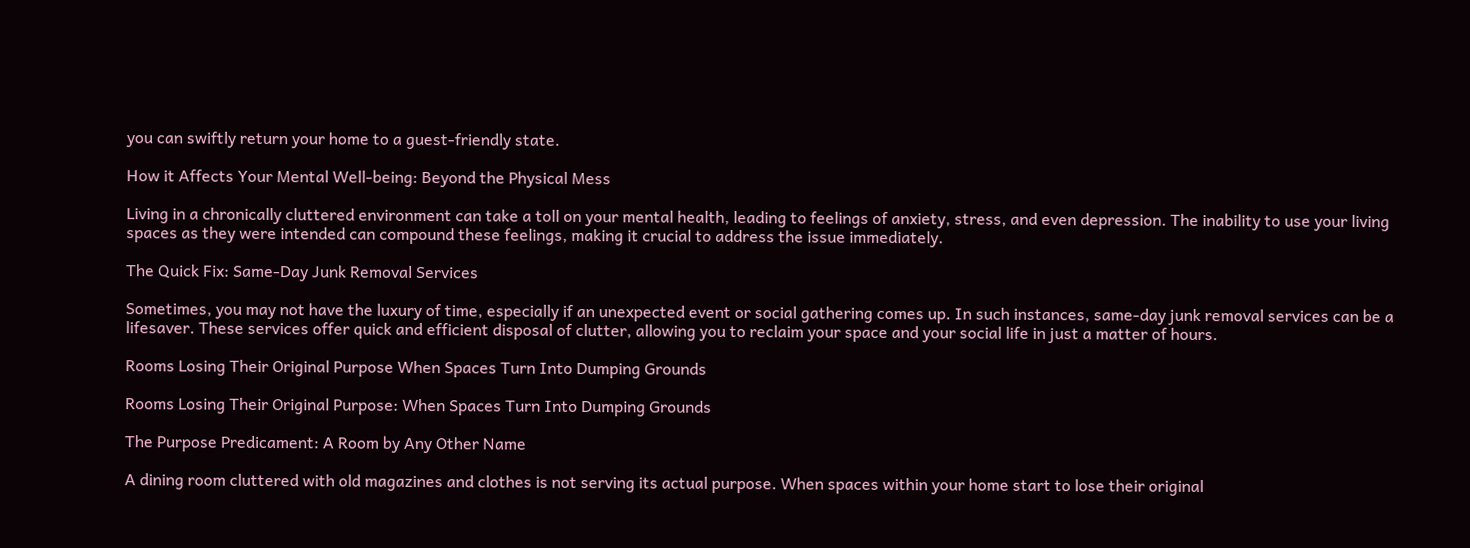you can swiftly return your home to a guest-friendly state.

How it Affects Your Mental Well-being: Beyond the Physical Mess

Living in a chronically cluttered environment can take a toll on your mental health, leading to feelings of anxiety, stress, and even depression. The inability to use your living spaces as they were intended can compound these feelings, making it crucial to address the issue immediately.

The Quick Fix: Same-Day Junk Removal Services

Sometimes, you may not have the luxury of time, especially if an unexpected event or social gathering comes up. In such instances, same-day junk removal services can be a lifesaver. These services offer quick and efficient disposal of clutter, allowing you to reclaim your space and your social life in just a matter of hours.

Rooms Losing Their Original Purpose When Spaces Turn Into Dumping Grounds

Rooms Losing Their Original Purpose: When Spaces Turn Into Dumping Grounds

The Purpose Predicament: A Room by Any Other Name

A dining room cluttered with old magazines and clothes is not serving its actual purpose. When spaces within your home start to lose their original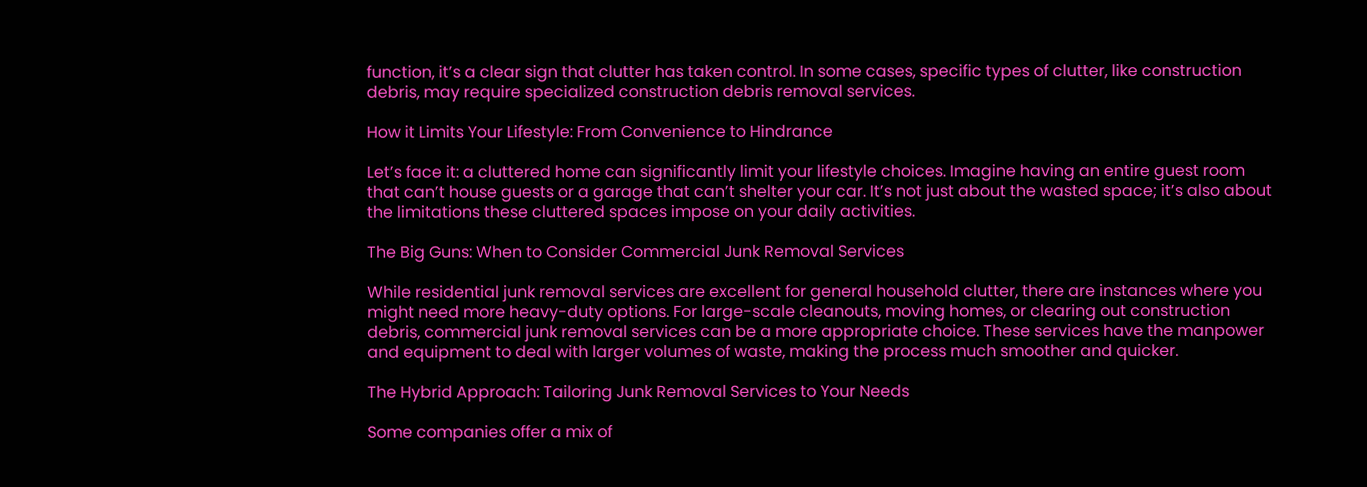function, it’s a clear sign that clutter has taken control. In some cases, specific types of clutter, like construction debris, may require specialized construction debris removal services.

How it Limits Your Lifestyle: From Convenience to Hindrance

Let’s face it: a cluttered home can significantly limit your lifestyle choices. Imagine having an entire guest room that can’t house guests or a garage that can’t shelter your car. It’s not just about the wasted space; it’s also about the limitations these cluttered spaces impose on your daily activities.

The Big Guns: When to Consider Commercial Junk Removal Services

While residential junk removal services are excellent for general household clutter, there are instances where you might need more heavy-duty options. For large-scale cleanouts, moving homes, or clearing out construction debris, commercial junk removal services can be a more appropriate choice. These services have the manpower and equipment to deal with larger volumes of waste, making the process much smoother and quicker.

The Hybrid Approach: Tailoring Junk Removal Services to Your Needs

Some companies offer a mix of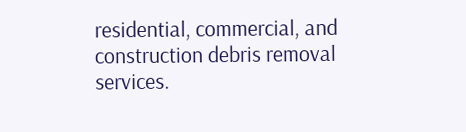residential, commercial, and construction debris removal services.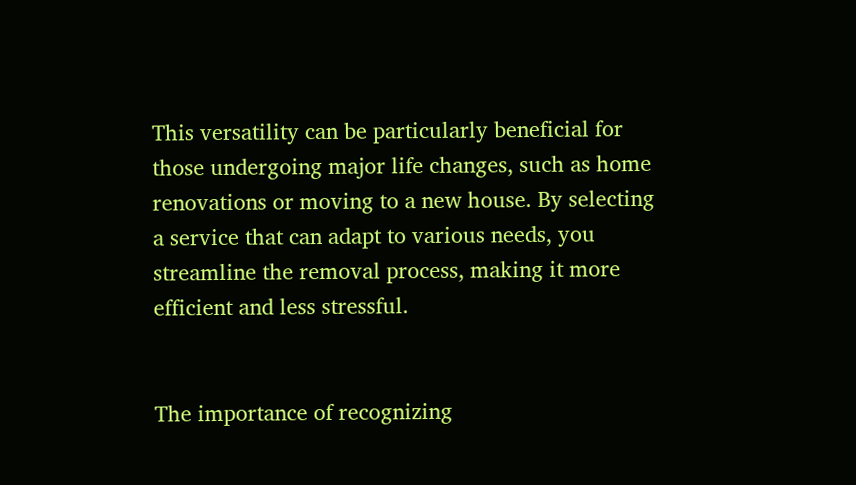This versatility can be particularly beneficial for those undergoing major life changes, such as home renovations or moving to a new house. By selecting a service that can adapt to various needs, you streamline the removal process, making it more efficient and less stressful.


The importance of recognizing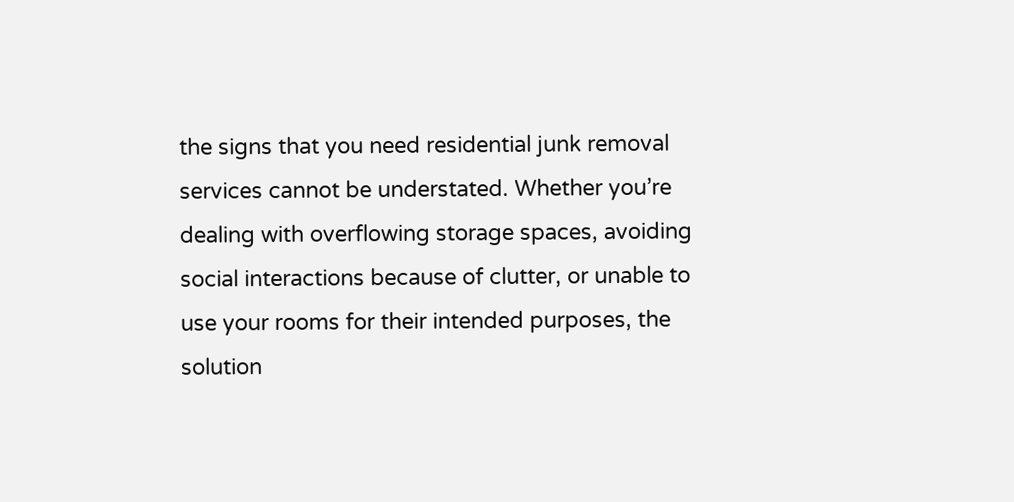the signs that you need residential junk removal services cannot be understated. Whether you’re dealing with overflowing storage spaces, avoiding social interactions because of clutter, or unable to use your rooms for their intended purposes, the solution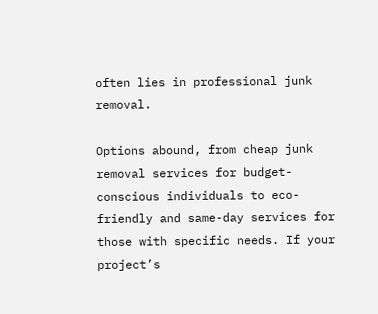often lies in professional junk removal.

Options abound, from cheap junk removal services for budget-conscious individuals to eco-friendly and same-day services for those with specific needs. If your project’s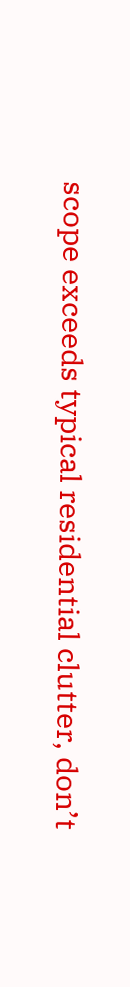scope exceeds typical residential clutter, don’t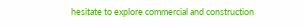hesitate to explore commercial and construction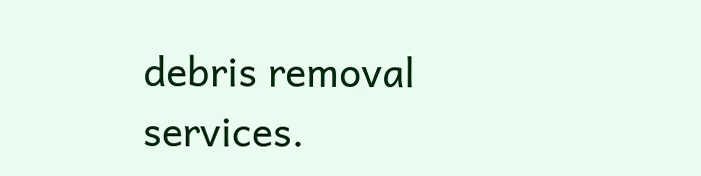debris removal services.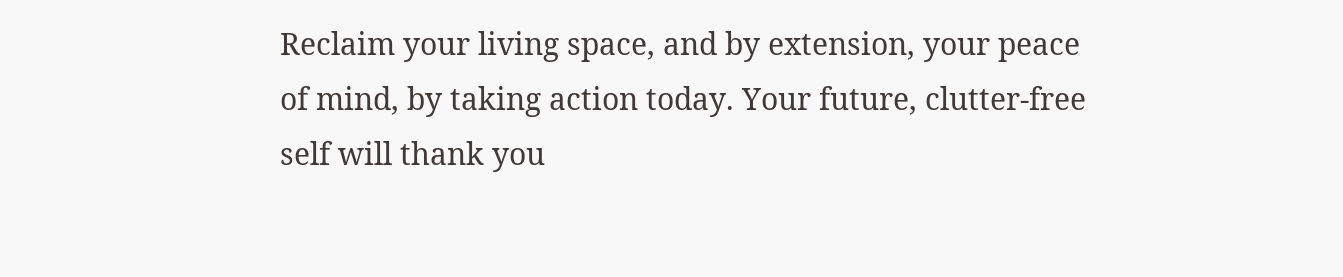Reclaim your living space, and by extension, your peace of mind, by taking action today. Your future, clutter-free self will thank you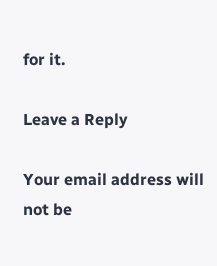for it.

Leave a Reply

Your email address will not be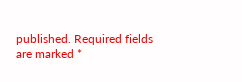published. Required fields are marked *